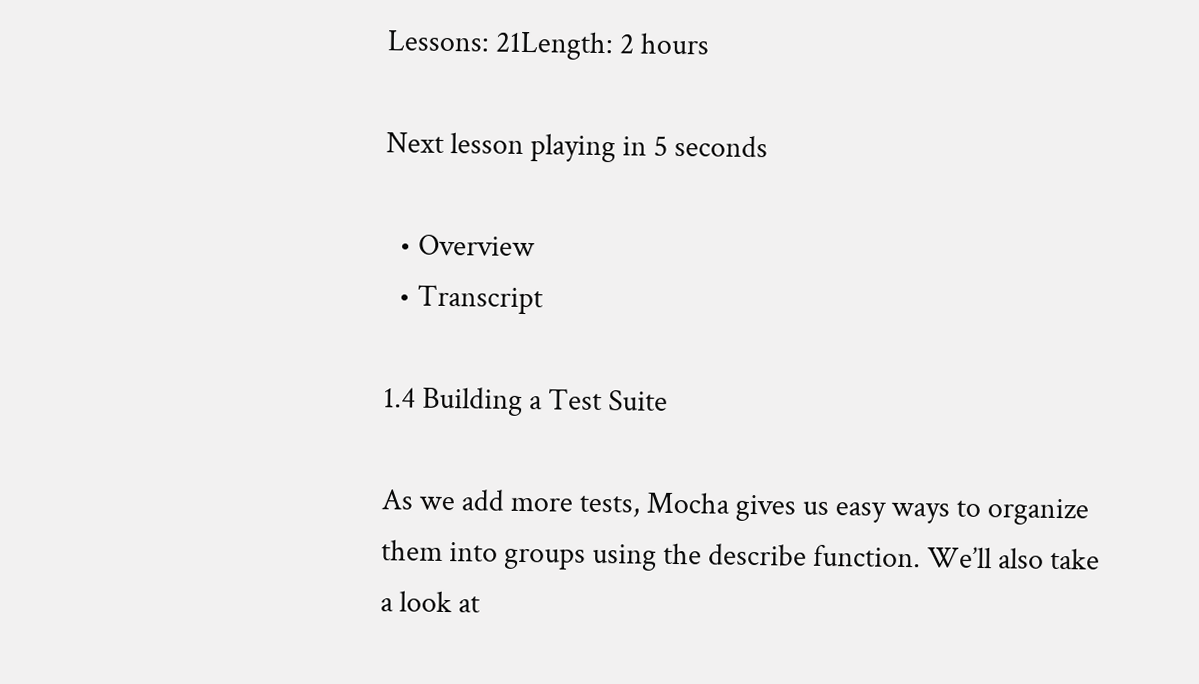Lessons: 21Length: 2 hours

Next lesson playing in 5 seconds

  • Overview
  • Transcript

1.4 Building a Test Suite

As we add more tests, Mocha gives us easy ways to organize them into groups using the describe function. We’ll also take a look at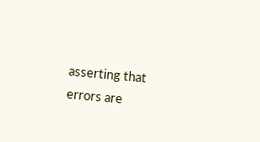asserting that errors are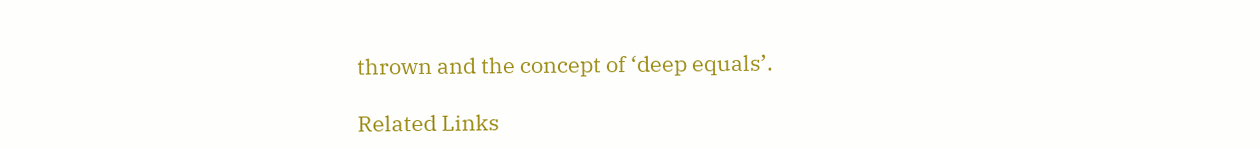thrown and the concept of ‘deep equals’.

Related Links